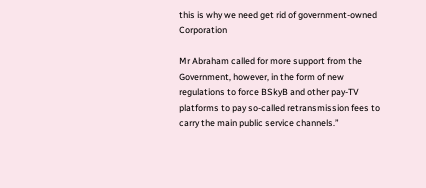this is why we need get rid of government-owned Corporation

Mr Abraham called for more support from the Government, however, in the form of new regulations to force BSkyB and other pay-TV platforms to pay so-called retransmission fees to carry the main public service channels.”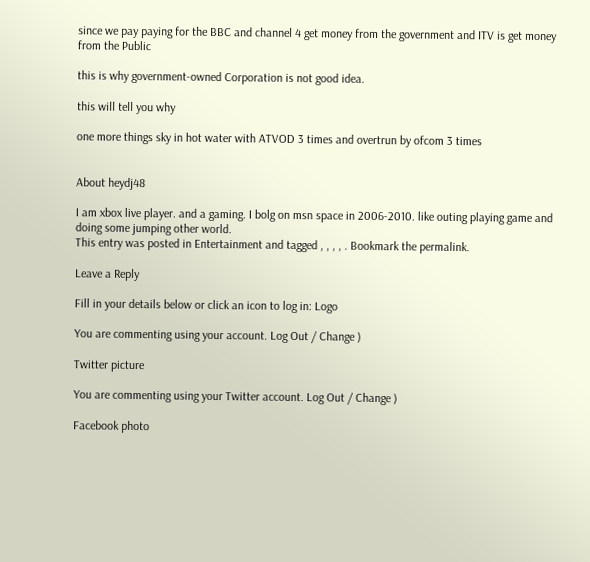since we pay paying for the BBC and channel 4 get money from the government and ITV is get money from the Public

this is why government-owned Corporation is not good idea.

this will tell you why

one more things sky in hot water with ATVOD 3 times and overtrun by ofcom 3 times


About heydj48

I am xbox live player. and a gaming. I bolg on msn space in 2006-2010. like outing playing game and doing some jumping other world.
This entry was posted in Entertainment and tagged , , , , . Bookmark the permalink.

Leave a Reply

Fill in your details below or click an icon to log in: Logo

You are commenting using your account. Log Out / Change )

Twitter picture

You are commenting using your Twitter account. Log Out / Change )

Facebook photo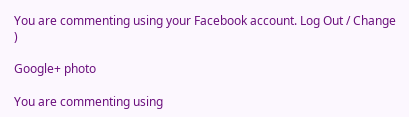You are commenting using your Facebook account. Log Out / Change )

Google+ photo

You are commenting using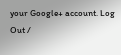your Google+ account. Log Out /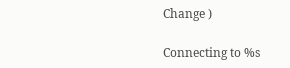Change )

Connecting to %s